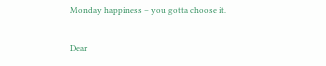Monday happiness – you gotta choose it.

Dear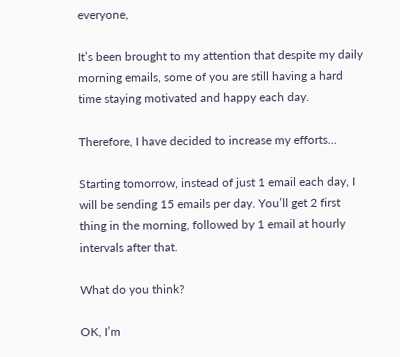everyone,

It’s been brought to my attention that despite my daily morning emails, some of you are still having a hard time staying motivated and happy each day.

Therefore, I have decided to increase my efforts…

Starting tomorrow, instead of just 1 email each day, I will be sending 15 emails per day. You’ll get 2 first thing in the morning, followed by 1 email at hourly intervals after that.

What do you think?

OK, I’m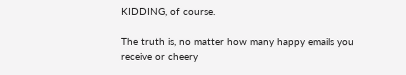KIDDING, of course.

The truth is, no matter how many happy emails you receive or cheery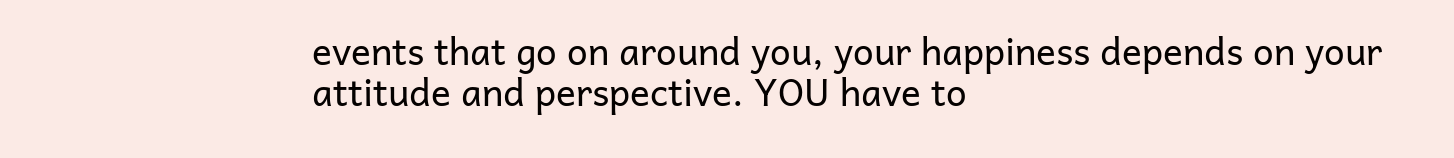events that go on around you, your happiness depends on your attitude and perspective. YOU have to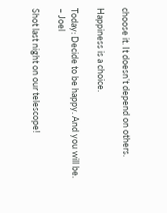choose it. It doesn’t depend on others.

Happiness is a choice.

Today: Decide to be happy. And you will be.
– Joel

Shot last night on our telescope!